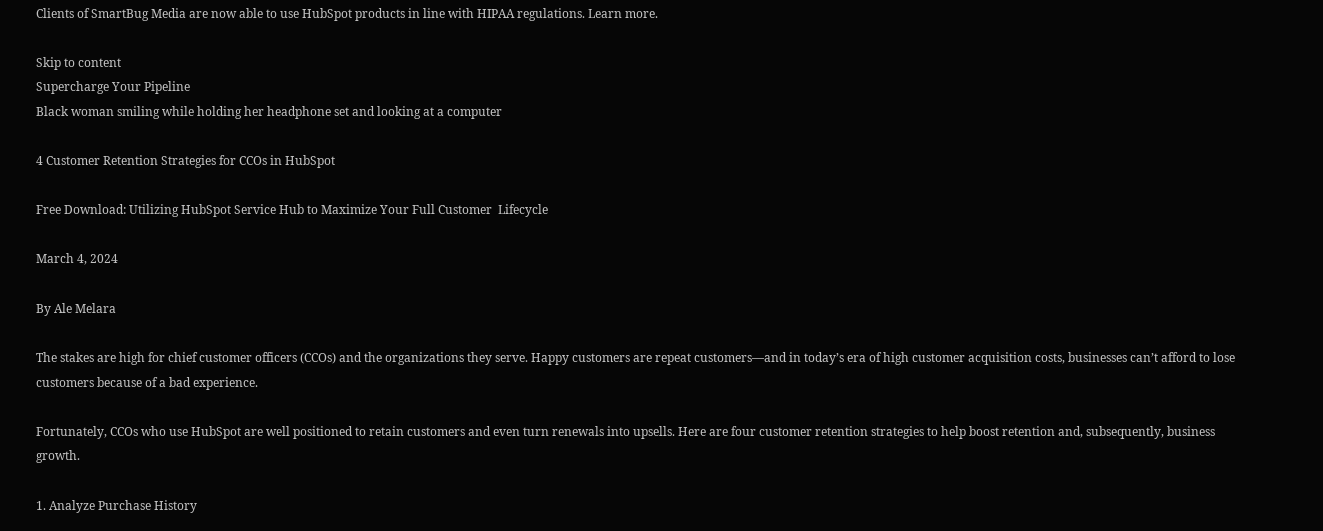Clients of SmartBug Media are now able to use HubSpot products in line with HIPAA regulations. Learn more.

Skip to content
Supercharge Your Pipeline
Black woman smiling while holding her headphone set and looking at a computer

4 Customer Retention Strategies for CCOs in HubSpot

Free Download: Utilizing HubSpot Service Hub to Maximize Your Full Customer  Lifecycle

March 4, 2024

By Ale Melara

The stakes are high for chief customer officers (CCOs) and the organizations they serve. Happy customers are repeat customers—and in today’s era of high customer acquisition costs, businesses can’t afford to lose customers because of a bad experience.

Fortunately, CCOs who use HubSpot are well positioned to retain customers and even turn renewals into upsells. Here are four customer retention strategies to help boost retention and, subsequently, business growth.

1. Analyze Purchase History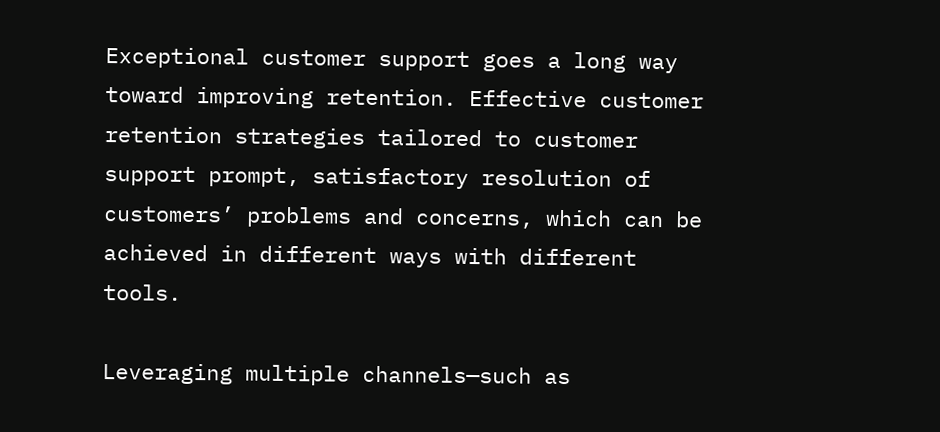Exceptional customer support goes a long way toward improving retention. Effective customer retention strategies tailored to customer support prompt, satisfactory resolution of customers’ problems and concerns, which can be achieved in different ways with different tools.

Leveraging multiple channels—such as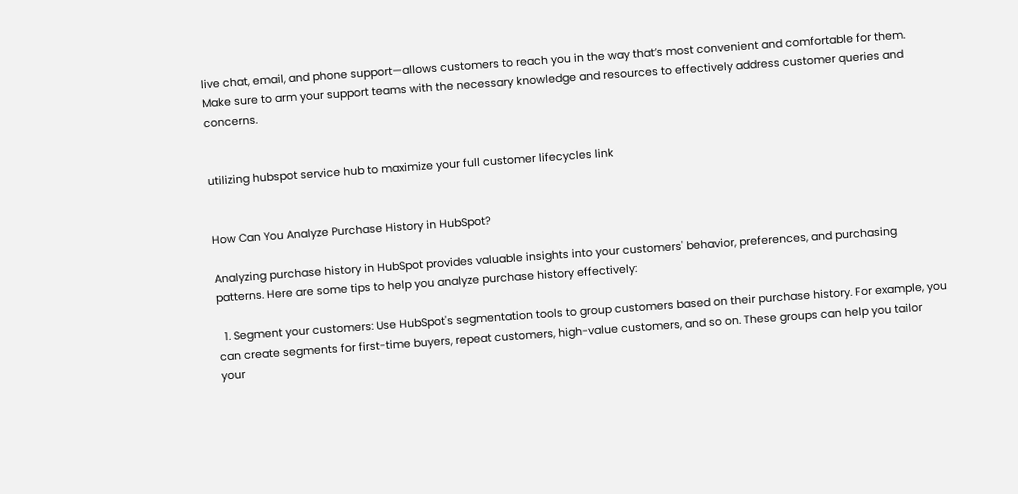live chat, email, and phone support—allows customers to reach you in the way that’s most convenient and comfortable for them. Make sure to arm your support teams with the necessary knowledge and resources to effectively address customer queries and concerns.


utilizing hubspot service hub to maximize your full customer lifecycles link


How Can You Analyze Purchase History in HubSpot?

Analyzing purchase history in HubSpot provides valuable insights into your customers' behavior, preferences, and purchasing patterns. Here are some tips to help you analyze purchase history effectively:

  1. Segment your customers: Use HubSpot's segmentation tools to group customers based on their purchase history. For example, you can create segments for first-time buyers, repeat customers, high-value customers, and so on. These groups can help you tailor your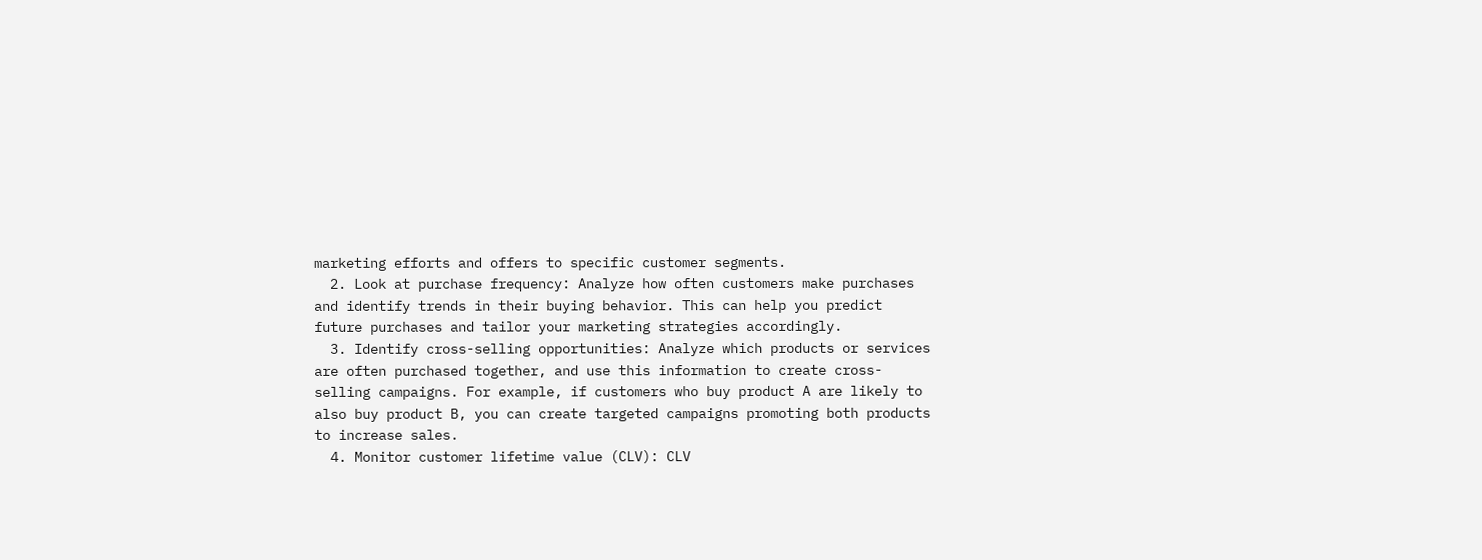marketing efforts and offers to specific customer segments.
  2. Look at purchase frequency: Analyze how often customers make purchases and identify trends in their buying behavior. This can help you predict future purchases and tailor your marketing strategies accordingly.
  3. Identify cross-selling opportunities: Analyze which products or services are often purchased together, and use this information to create cross-selling campaigns. For example, if customers who buy product A are likely to also buy product B, you can create targeted campaigns promoting both products to increase sales.
  4. Monitor customer lifetime value (CLV): CLV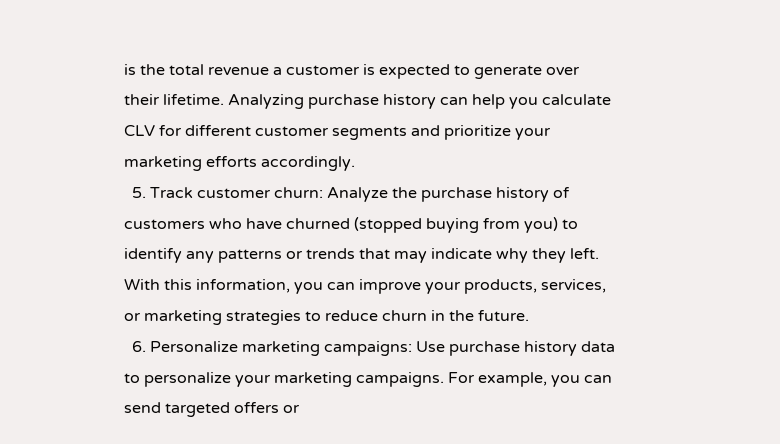is the total revenue a customer is expected to generate over their lifetime. Analyzing purchase history can help you calculate CLV for different customer segments and prioritize your marketing efforts accordingly.
  5. Track customer churn: Analyze the purchase history of customers who have churned (stopped buying from you) to identify any patterns or trends that may indicate why they left. With this information, you can improve your products, services, or marketing strategies to reduce churn in the future.
  6. Personalize marketing campaigns: Use purchase history data to personalize your marketing campaigns. For example, you can send targeted offers or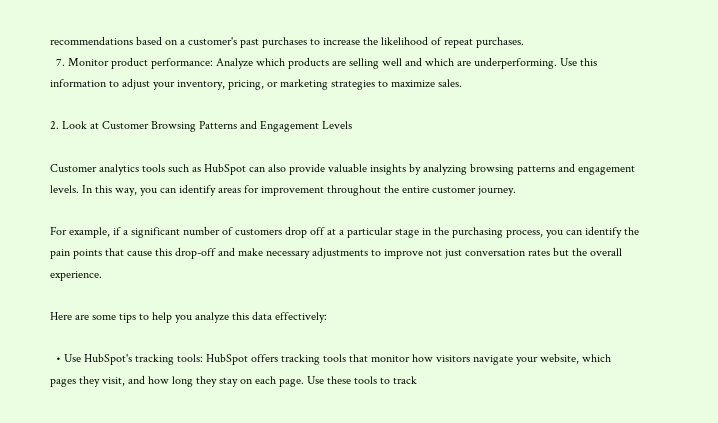recommendations based on a customer's past purchases to increase the likelihood of repeat purchases.
  7. Monitor product performance: Analyze which products are selling well and which are underperforming. Use this information to adjust your inventory, pricing, or marketing strategies to maximize sales.

2. Look at Customer Browsing Patterns and Engagement Levels

Customer analytics tools such as HubSpot can also provide valuable insights by analyzing browsing patterns and engagement levels. In this way, you can identify areas for improvement throughout the entire customer journey.

For example, if a significant number of customers drop off at a particular stage in the purchasing process, you can identify the pain points that cause this drop-off and make necessary adjustments to improve not just conversation rates but the overall experience.

Here are some tips to help you analyze this data effectively:

  • Use HubSpot's tracking tools: HubSpot offers tracking tools that monitor how visitors navigate your website, which pages they visit, and how long they stay on each page. Use these tools to track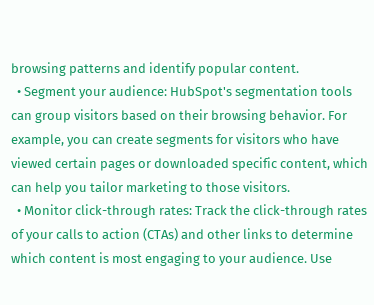browsing patterns and identify popular content.
  • Segment your audience: HubSpot's segmentation tools can group visitors based on their browsing behavior. For example, you can create segments for visitors who have viewed certain pages or downloaded specific content, which can help you tailor marketing to those visitors.
  • Monitor click-through rates: Track the click-through rates of your calls to action (CTAs) and other links to determine which content is most engaging to your audience. Use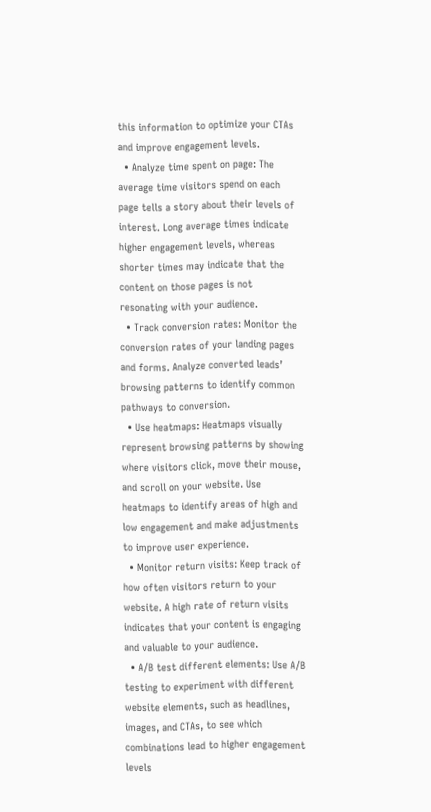this information to optimize your CTAs and improve engagement levels.
  • Analyze time spent on page: The average time visitors spend on each page tells a story about their levels of interest. Long average times indicate higher engagement levels, whereas shorter times may indicate that the content on those pages is not resonating with your audience.
  • Track conversion rates: Monitor the conversion rates of your landing pages and forms. Analyze converted leads’ browsing patterns to identify common pathways to conversion.
  • Use heatmaps: Heatmaps visually represent browsing patterns by showing where visitors click, move their mouse, and scroll on your website. Use heatmaps to identify areas of high and low engagement and make adjustments to improve user experience.
  • Monitor return visits: Keep track of how often visitors return to your website. A high rate of return visits indicates that your content is engaging and valuable to your audience.
  • A/B test different elements: Use A/B testing to experiment with different website elements, such as headlines, images, and CTAs, to see which combinations lead to higher engagement levels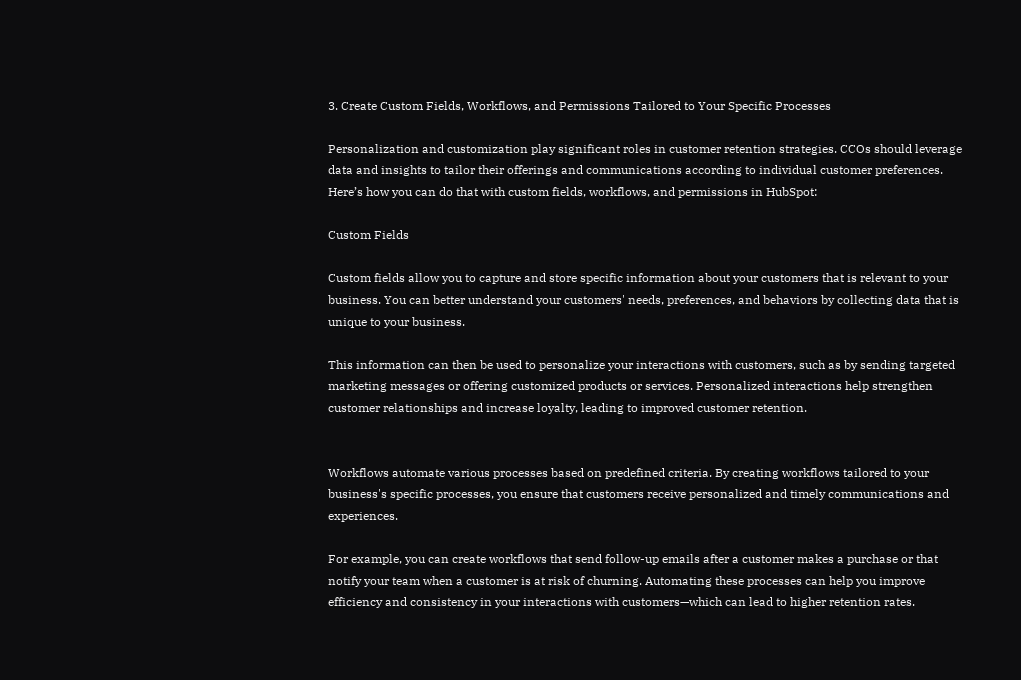3. Create Custom Fields, Workflows, and Permissions Tailored to Your Specific Processes

Personalization and customization play significant roles in customer retention strategies. CCOs should leverage data and insights to tailor their offerings and communications according to individual customer preferences. Here’s how you can do that with custom fields, workflows, and permissions in HubSpot:

Custom Fields

Custom fields allow you to capture and store specific information about your customers that is relevant to your business. You can better understand your customers' needs, preferences, and behaviors by collecting data that is unique to your business.

This information can then be used to personalize your interactions with customers, such as by sending targeted marketing messages or offering customized products or services. Personalized interactions help strengthen customer relationships and increase loyalty, leading to improved customer retention.


Workflows automate various processes based on predefined criteria. By creating workflows tailored to your business's specific processes, you ensure that customers receive personalized and timely communications and experiences.

For example, you can create workflows that send follow-up emails after a customer makes a purchase or that notify your team when a customer is at risk of churning. Automating these processes can help you improve efficiency and consistency in your interactions with customers—which can lead to higher retention rates.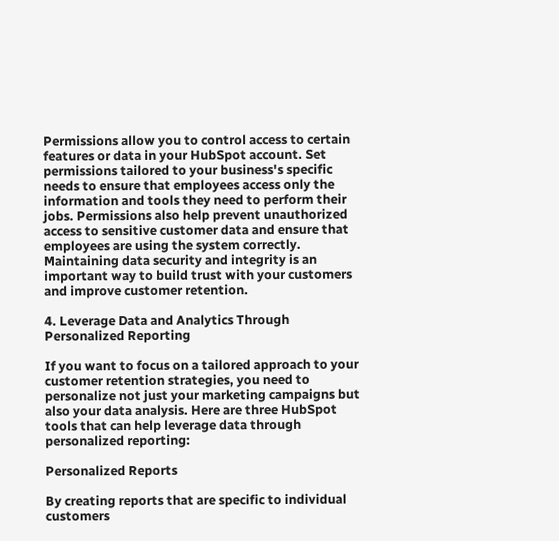Permissions allow you to control access to certain features or data in your HubSpot account. Set permissions tailored to your business's specific needs to ensure that employees access only the information and tools they need to perform their jobs. Permissions also help prevent unauthorized access to sensitive customer data and ensure that employees are using the system correctly. Maintaining data security and integrity is an important way to build trust with your customers and improve customer retention.

4. Leverage Data and Analytics Through Personalized Reporting

If you want to focus on a tailored approach to your customer retention strategies, you need to personalize not just your marketing campaigns but also your data analysis. Here are three HubSpot tools that can help leverage data through personalized reporting:

Personalized Reports

By creating reports that are specific to individual customers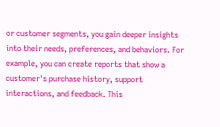or customer segments, you gain deeper insights into their needs, preferences, and behaviors. For example, you can create reports that show a customer's purchase history, support interactions, and feedback. This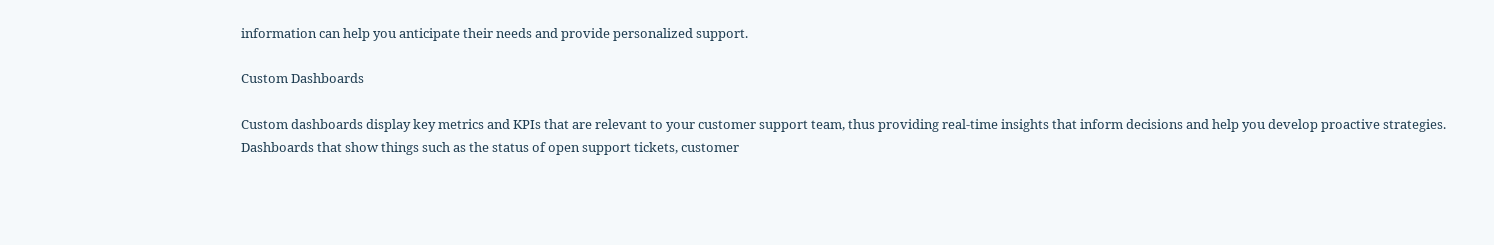information can help you anticipate their needs and provide personalized support.

Custom Dashboards

Custom dashboards display key metrics and KPIs that are relevant to your customer support team, thus providing real-time insights that inform decisions and help you develop proactive strategies. Dashboards that show things such as the status of open support tickets, customer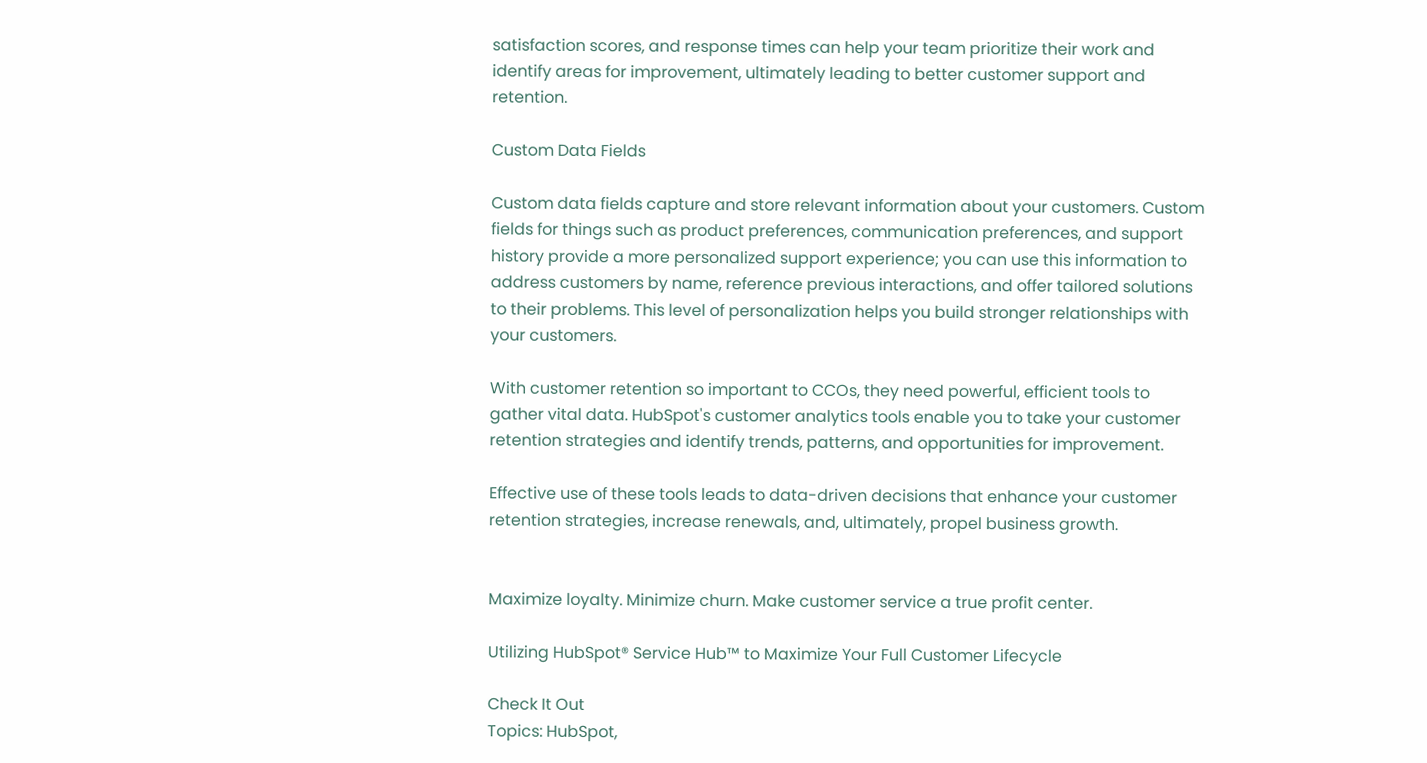satisfaction scores, and response times can help your team prioritize their work and identify areas for improvement, ultimately leading to better customer support and retention.

Custom Data Fields

Custom data fields capture and store relevant information about your customers. Custom fields for things such as product preferences, communication preferences, and support history provide a more personalized support experience; you can use this information to address customers by name, reference previous interactions, and offer tailored solutions to their problems. This level of personalization helps you build stronger relationships with your customers.

With customer retention so important to CCOs, they need powerful, efficient tools to gather vital data. HubSpot's customer analytics tools enable you to take your customer retention strategies and identify trends, patterns, and opportunities for improvement.

Effective use of these tools leads to data-driven decisions that enhance your customer retention strategies, increase renewals, and, ultimately, propel business growth.


Maximize loyalty. Minimize churn. Make customer service a true profit center.

Utilizing HubSpot® Service Hub™ to Maximize Your Full Customer Lifecycle

Check It Out
Topics: HubSpot,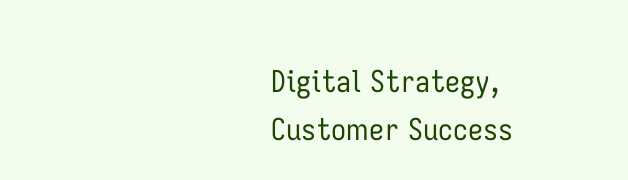Digital Strategy, Customer Success